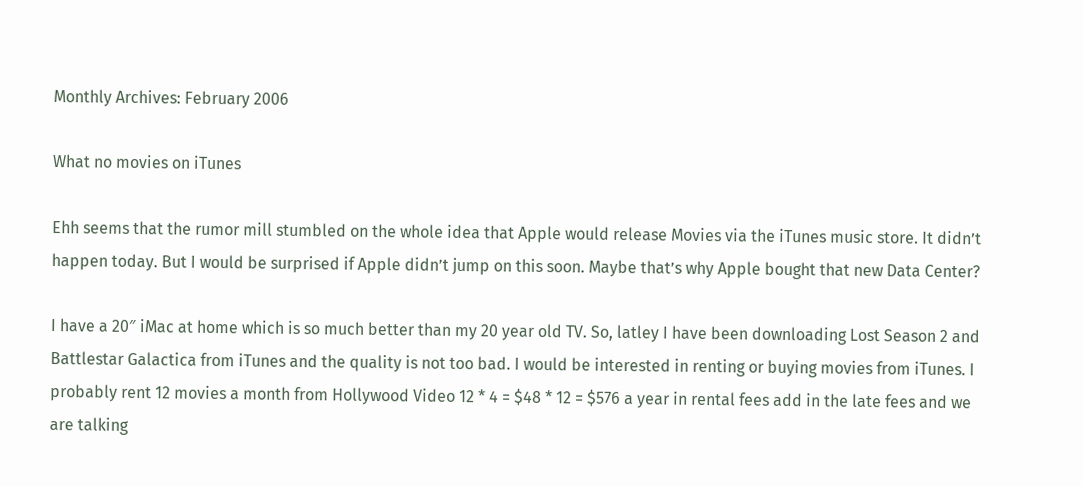Monthly Archives: February 2006

What no movies on iTunes

Ehh seems that the rumor mill stumbled on the whole idea that Apple would release Movies via the iTunes music store. It didn’t happen today. But I would be surprised if Apple didn’t jump on this soon. Maybe that’s why Apple bought that new Data Center?

I have a 20″ iMac at home which is so much better than my 20 year old TV. So, latley I have been downloading Lost Season 2 and Battlestar Galactica from iTunes and the quality is not too bad. I would be interested in renting or buying movies from iTunes. I probably rent 12 movies a month from Hollywood Video 12 * 4 = $48 * 12 = $576 a year in rental fees add in the late fees and we are talking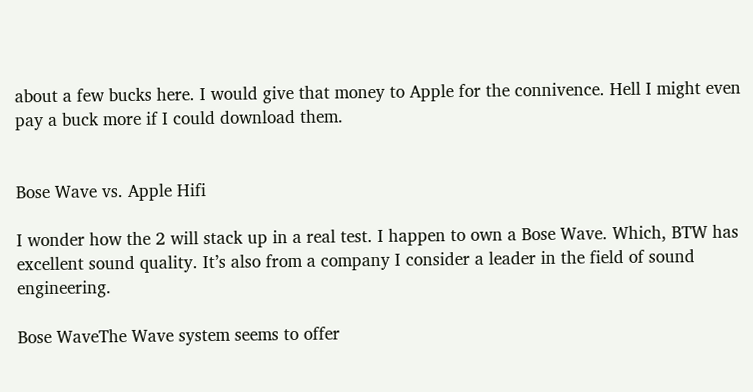about a few bucks here. I would give that money to Apple for the connivence. Hell I might even pay a buck more if I could download them.


Bose Wave vs. Apple Hifi

I wonder how the 2 will stack up in a real test. I happen to own a Bose Wave. Which, BTW has excellent sound quality. It’s also from a company I consider a leader in the field of sound engineering.

Bose WaveThe Wave system seems to offer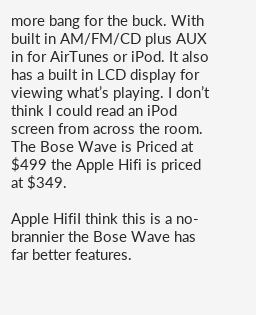more bang for the buck. With built in AM/FM/CD plus AUX in for AirTunes or iPod. It also has a built in LCD display for viewing what’s playing. I don’t think I could read an iPod screen from across the room.
The Bose Wave is Priced at $499 the Apple Hifi is priced at $349.

Apple HifiI think this is a no-brannier the Bose Wave has far better features.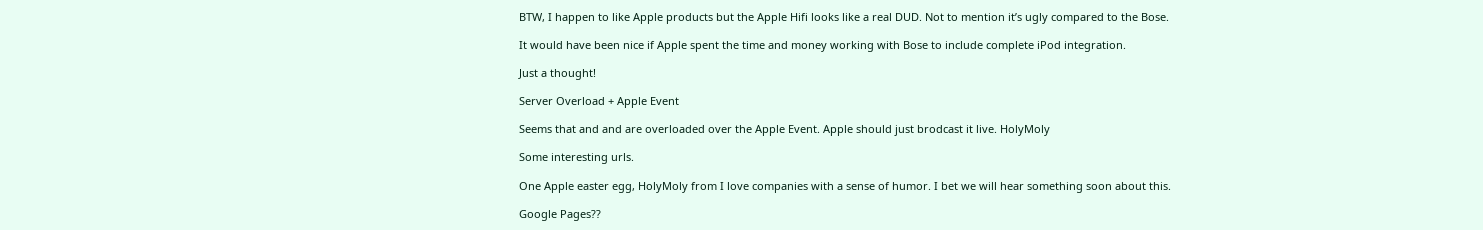BTW, I happen to like Apple products but the Apple Hifi looks like a real DUD. Not to mention it’s ugly compared to the Bose.

It would have been nice if Apple spent the time and money working with Bose to include complete iPod integration.

Just a thought!

Server Overload + Apple Event

Seems that and and are overloaded over the Apple Event. Apple should just brodcast it live. HolyMoly

Some interesting urls.

One Apple easter egg, HolyMoly from I love companies with a sense of humor. I bet we will hear something soon about this.

Google Pages??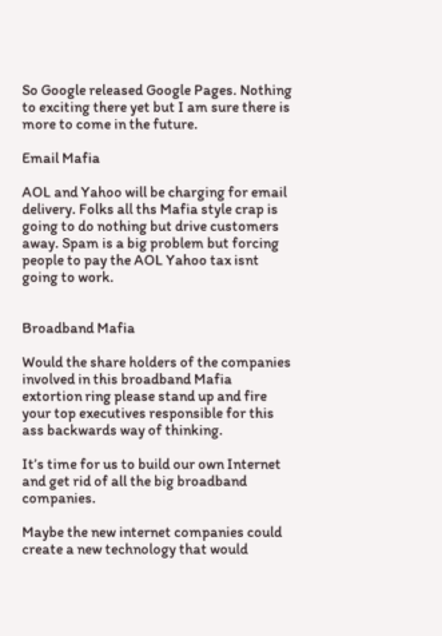So Google released Google Pages. Nothing to exciting there yet but I am sure there is more to come in the future.

Email Mafia

AOL and Yahoo will be charging for email delivery. Folks all ths Mafia style crap is going to do nothing but drive customers away. Spam is a big problem but forcing people to pay the AOL Yahoo tax isnt going to work.


Broadband Mafia

Would the share holders of the companies involved in this broadband Mafia extortion ring please stand up and fire your top executives responsible for this ass backwards way of thinking.

It’s time for us to build our own Internet and get rid of all the big broadband companies.

Maybe the new internet companies could create a new technology that would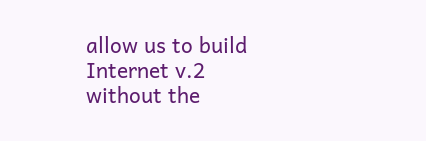allow us to build Internet v.2 without the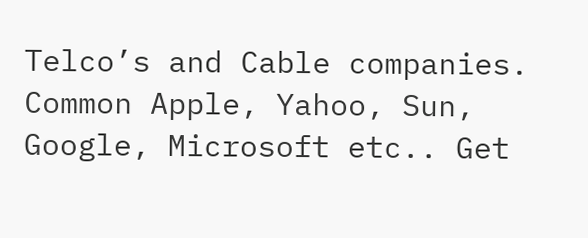Telco’s and Cable companies. Common Apple, Yahoo, Sun, Google, Microsoft etc.. Get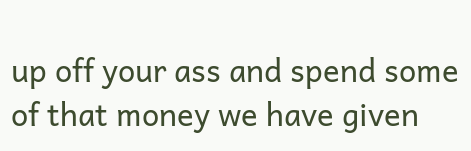up off your ass and spend some of that money we have given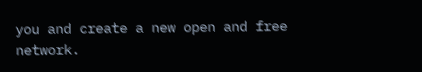you and create a new open and free network.